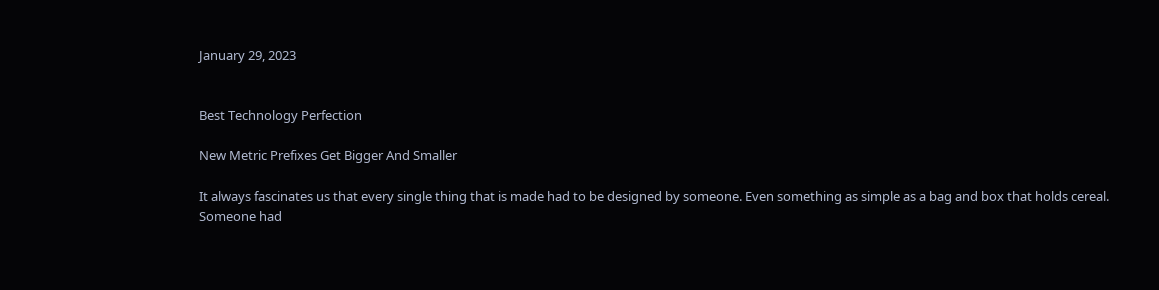January 29, 2023


Best Technology Perfection

New Metric Prefixes Get Bigger And Smaller

It always fascinates us that every single thing that is made had to be designed by someone. Even something as simple as a bag and box that holds cereal. Someone had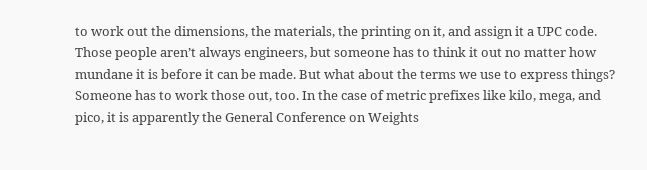to work out the dimensions, the materials, the printing on it, and assign it a UPC code. Those people aren’t always engineers, but someone has to think it out no matter how mundane it is before it can be made. But what about the terms we use to express things? Someone has to work those out, too. In the case of metric prefixes like kilo, mega, and pico, it is apparently the General Conference on Weights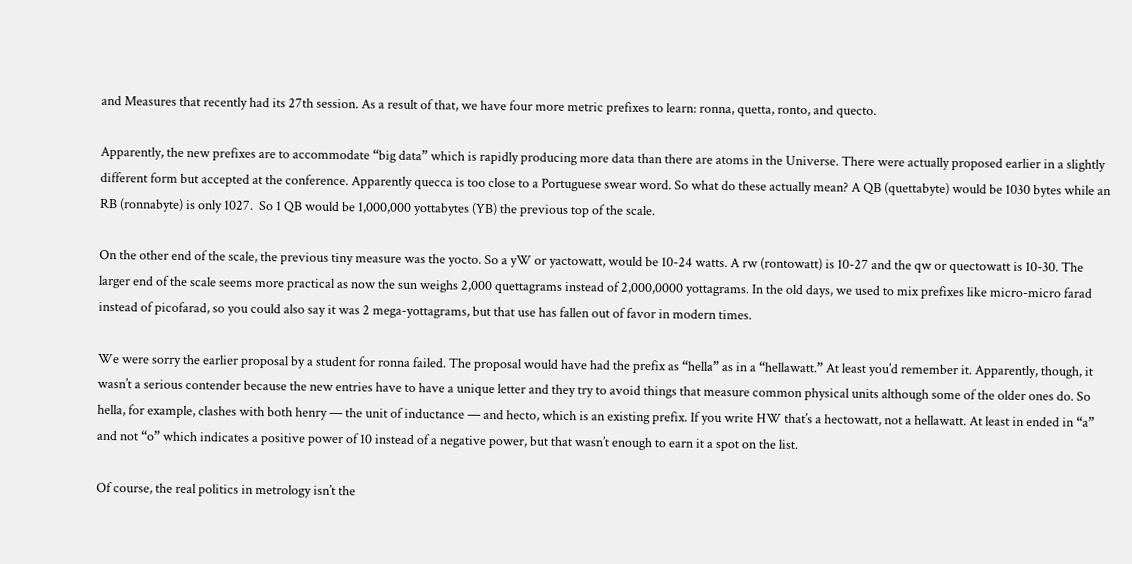and Measures that recently had its 27th session. As a result of that, we have four more metric prefixes to learn: ronna, quetta, ronto, and quecto.

Apparently, the new prefixes are to accommodate “big data” which is rapidly producing more data than there are atoms in the Universe. There were actually proposed earlier in a slightly different form but accepted at the conference. Apparently quecca is too close to a Portuguese swear word. So what do these actually mean? A QB (quettabyte) would be 1030 bytes while an RB (ronnabyte) is only 1027.  So 1 QB would be 1,000,000 yottabytes (YB) the previous top of the scale.

On the other end of the scale, the previous tiny measure was the yocto. So a yW or yactowatt, would be 10-24 watts. A rw (rontowatt) is 10-27 and the qw or quectowatt is 10-30. The larger end of the scale seems more practical as now the sun weighs 2,000 quettagrams instead of 2,000,0000 yottagrams. In the old days, we used to mix prefixes like micro-micro farad instead of picofarad, so you could also say it was 2 mega-yottagrams, but that use has fallen out of favor in modern times.

We were sorry the earlier proposal by a student for ronna failed. The proposal would have had the prefix as “hella” as in a “hellawatt.” At least you’d remember it. Apparently, though, it wasn’t a serious contender because the new entries have to have a unique letter and they try to avoid things that measure common physical units although some of the older ones do. So hella, for example, clashes with both henry — the unit of inductance — and hecto, which is an existing prefix. If you write HW that’s a hectowatt, not a hellawatt. At least in ended in “a” and not “o” which indicates a positive power of 10 instead of a negative power, but that wasn’t enough to earn it a spot on the list.

Of course, the real politics in metrology isn’t the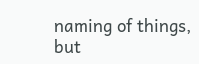naming of things, but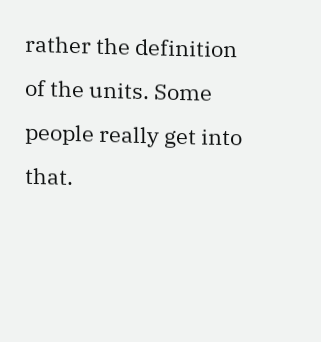rather the definition of the units. Some people really get into that.